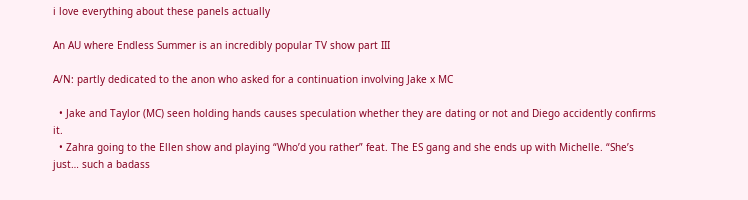i love everything about these panels actually

An AU where Endless Summer is an incredibly popular TV show part III

A/N: partly dedicated to the anon who asked for a continuation involving Jake x MC

  • Jake and Taylor (MC) seen holding hands causes speculation whether they are dating or not and Diego accidently confirms it.
  • Zahra going to the Ellen show and playing “Who’d you rather” feat. The ES gang and she ends up with Michelle. “She’s just… such a badass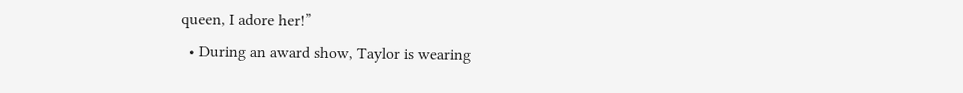queen, I adore her!”
  • During an award show, Taylor is wearing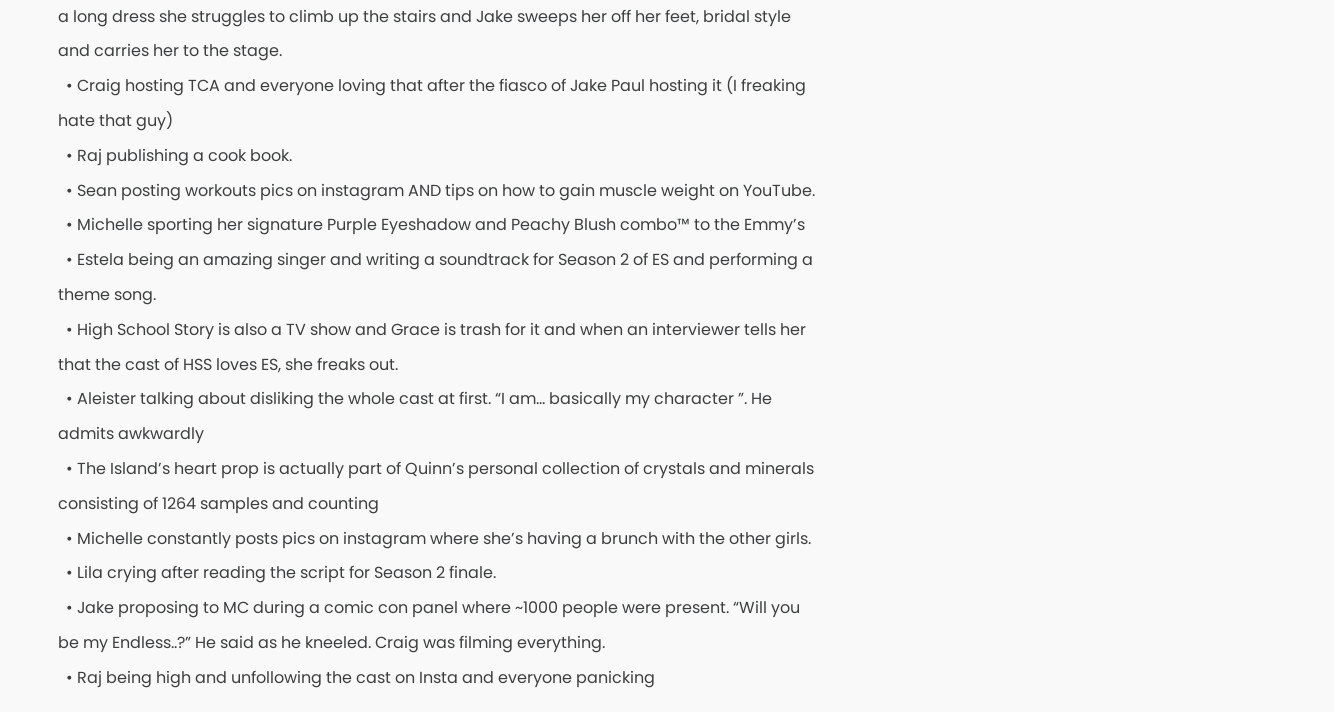a long dress she struggles to climb up the stairs and Jake sweeps her off her feet, bridal style and carries her to the stage.
  • Craig hosting TCA and everyone loving that after the fiasco of Jake Paul hosting it (I freaking hate that guy)
  • Raj publishing a cook book.
  • Sean posting workouts pics on instagram AND tips on how to gain muscle weight on YouTube.
  • Michelle sporting her signature Purple Eyeshadow and Peachy Blush combo™ to the Emmy’s
  • Estela being an amazing singer and writing a soundtrack for Season 2 of ES and performing a theme song.
  • High School Story is also a TV show and Grace is trash for it and when an interviewer tells her that the cast of HSS loves ES, she freaks out.
  • Aleister talking about disliking the whole cast at first. “I am… basically my character ”. He admits awkwardly
  • The Island’s heart prop is actually part of Quinn’s personal collection of crystals and minerals consisting of 1264 samples and counting
  • Michelle constantly posts pics on instagram where she’s having a brunch with the other girls.
  • Lila crying after reading the script for Season 2 finale.
  • Jake proposing to MC during a comic con panel where ~1000 people were present. “Will you be my Endless..?” He said as he kneeled. Craig was filming everything.
  • Raj being high and unfollowing the cast on Insta and everyone panicking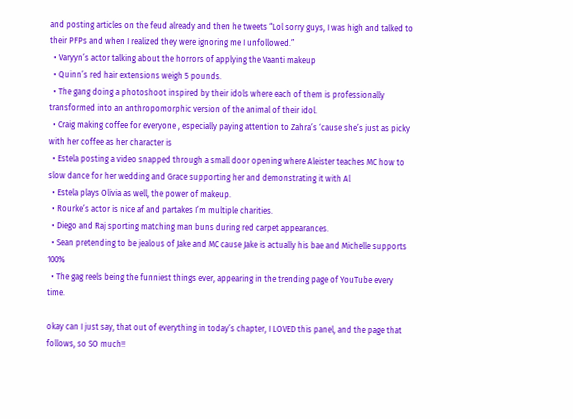and posting articles on the feud already and then he tweets “Lol sorry guys, I was high and talked to their PFPs and when I realized they were ignoring me I unfollowed.”
  • Varyyn’s actor talking about the horrors of applying the Vaanti makeup
  • Quinn’s red hair extensions weigh 5 pounds.
  • The gang doing a photoshoot inspired by their idols where each of them is professionally transformed into an anthropomorphic version of the animal of their idol.
  • Craig making coffee for everyone , especially paying attention to Zahra’s ‘cause she’s just as picky with her coffee as her character is
  • Estela posting a video snapped through a small door opening where Aleister teaches MC how to slow dance for her wedding and Grace supporting her and demonstrating it with Al
  • Estela plays Olivia as well, the power of makeup.
  • Rourke’s actor is nice af and partakes I’m multiple charities.
  • Diego and Raj sporting matching man buns during red carpet appearances.
  • Sean pretending to be jealous of Jake and MC cause Jake is actually his bae and Michelle supports 100%
  • The gag reels being the funniest things ever, appearing in the trending page of YouTube every time.

okay can I just say, that out of everything in today’s chapter, I LOVED this panel, and the page that follows, so SO much!!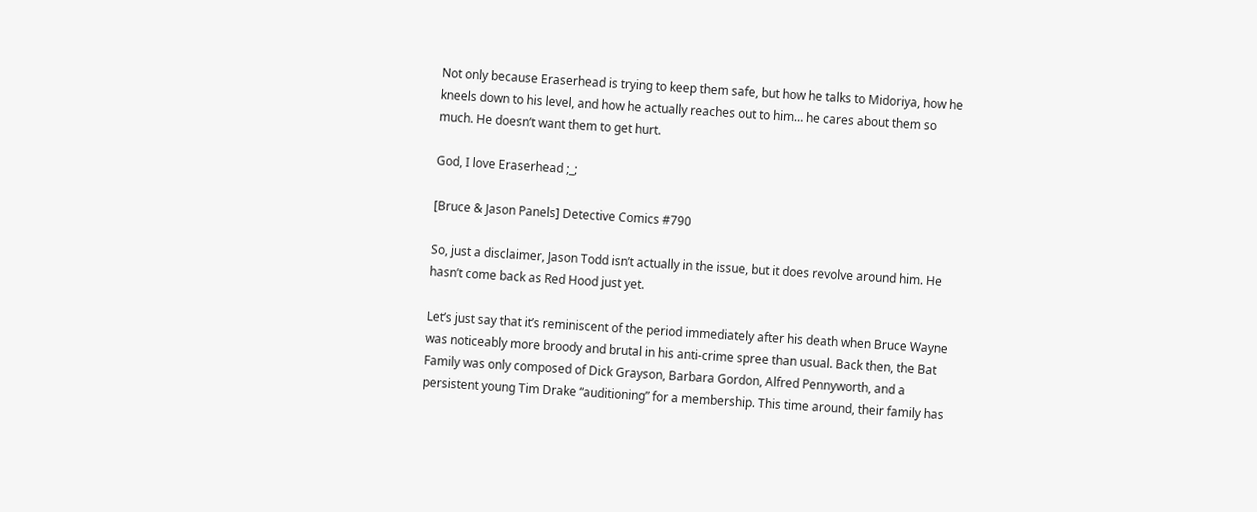Not only because Eraserhead is trying to keep them safe, but how he talks to Midoriya, how he kneels down to his level, and how he actually reaches out to him… he cares about them so much. He doesn’t want them to get hurt.

God, I love Eraserhead ;_;

[Bruce & Jason Panels] Detective Comics #790

So, just a disclaimer, Jason Todd isn’t actually in the issue, but it does revolve around him. He hasn’t come back as Red Hood just yet.

Let’s just say that it’s reminiscent of the period immediately after his death when Bruce Wayne was noticeably more broody and brutal in his anti-crime spree than usual. Back then, the Bat Family was only composed of Dick Grayson, Barbara Gordon, Alfred Pennyworth, and a persistent young Tim Drake “auditioning” for a membership. This time around, their family has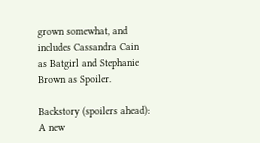grown somewhat, and includes Cassandra Cain as Batgirl and Stephanie Brown as Spoiler.

Backstory (spoilers ahead): A new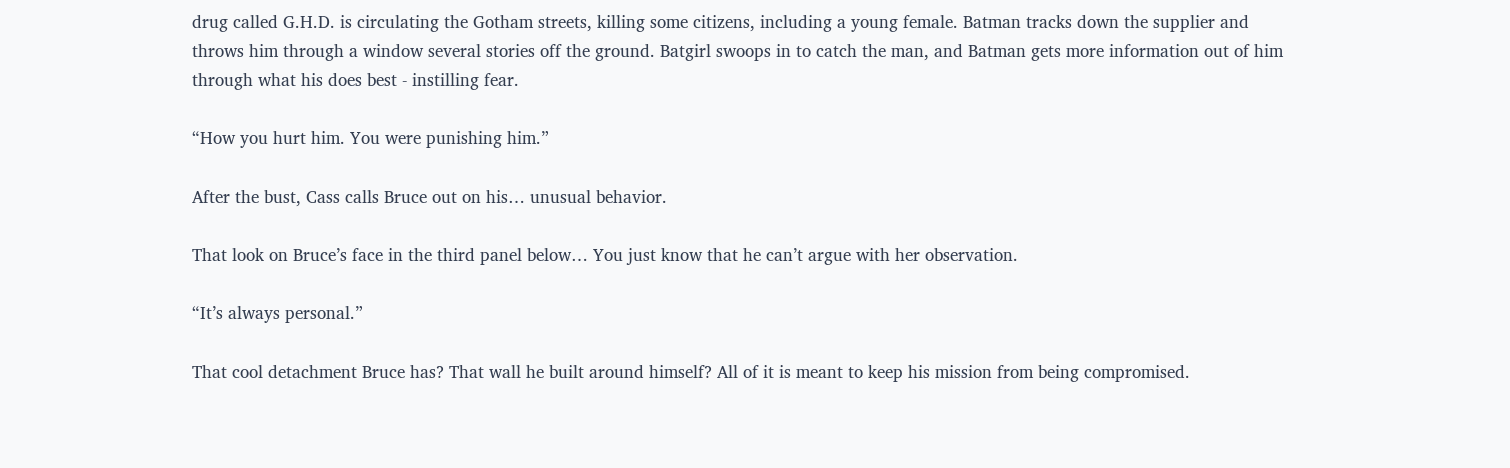drug called G.H.D. is circulating the Gotham streets, killing some citizens, including a young female. Batman tracks down the supplier and throws him through a window several stories off the ground. Batgirl swoops in to catch the man, and Batman gets more information out of him through what his does best - instilling fear.

“How you hurt him. You were punishing him.”

After the bust, Cass calls Bruce out on his… unusual behavior.

That look on Bruce’s face in the third panel below… You just know that he can’t argue with her observation.

“It’s always personal.”

That cool detachment Bruce has? That wall he built around himself? All of it is meant to keep his mission from being compromised.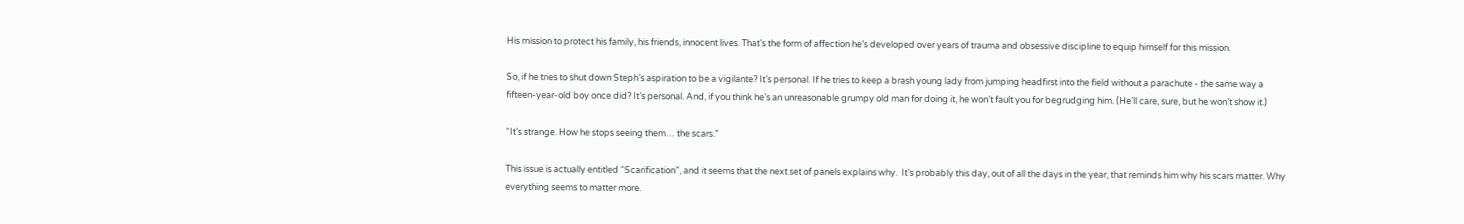His mission to protect his family, his friends, innocent lives. That’s the form of affection he’s developed over years of trauma and obsessive discipline to equip himself for this mission.

So, if he tries to shut down Steph’s aspiration to be a vigilante? It’s personal. If he tries to keep a brash young lady from jumping headfirst into the field without a parachute - the same way a fifteen-year-old boy once did? It’s personal. And, if you think he’s an unreasonable grumpy old man for doing it, he won’t fault you for begrudging him. (He’ll care, sure, but he won’t show it.)

“It’s strange. How he stops seeing them… the scars.”

This issue is actually entitled “Scarification”, and it seems that the next set of panels explains why.  It’s probably this day, out of all the days in the year, that reminds him why his scars matter. Why everything seems to matter more.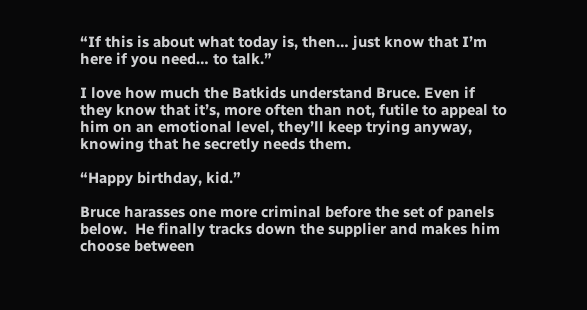“If this is about what today is, then… just know that I’m here if you need… to talk.”

I love how much the Batkids understand Bruce. Even if they know that it’s, more often than not, futile to appeal to him on an emotional level, they’ll keep trying anyway, knowing that he secretly needs them.

“Happy birthday, kid.”

Bruce harasses one more criminal before the set of panels below.  He finally tracks down the supplier and makes him choose between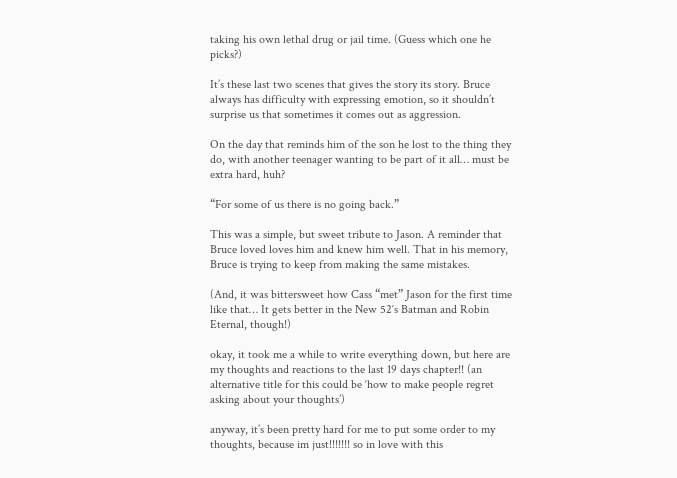taking his own lethal drug or jail time. (Guess which one he picks?)

It’s these last two scenes that gives the story its story. Bruce always has difficulty with expressing emotion, so it shouldn’t surprise us that sometimes it comes out as aggression.

On the day that reminds him of the son he lost to the thing they do, with another teenager wanting to be part of it all… must be extra hard, huh?

“For some of us there is no going back.”

This was a simple, but sweet tribute to Jason. A reminder that Bruce loved loves him and knew him well. That in his memory, Bruce is trying to keep from making the same mistakes.

(And, it was bittersweet how Cass “met” Jason for the first time like that… It gets better in the New 52′s Batman and Robin Eternal, though!)

okay, it took me a while to write everything down, but here are my thoughts and reactions to the last 19 days chapter!! (an alternative title for this could be ‘how to make people regret asking about your thoughts’)

anyway, it’s been pretty hard for me to put some order to my thoughts, because im just!!!!!!! so in love with this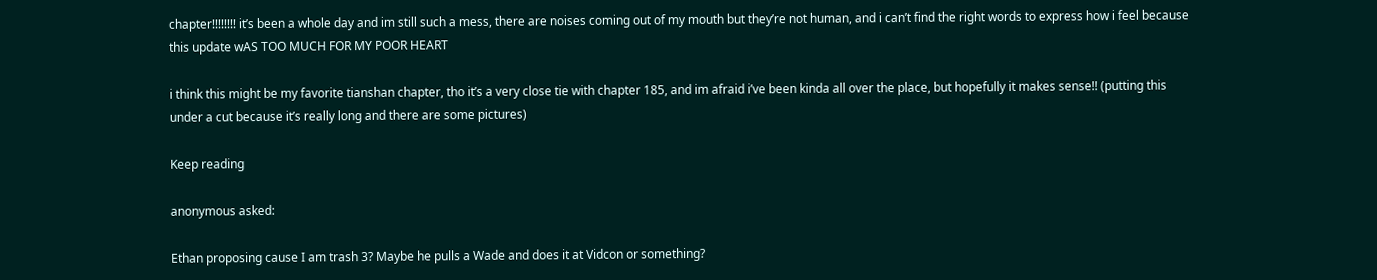chapter!!!!!!!! it’s been a whole day and im still such a mess, there are noises coming out of my mouth but they’re not human, and i can’t find the right words to express how i feel because this update wAS TOO MUCH FOR MY POOR HEART

i think this might be my favorite tianshan chapter, tho it’s a very close tie with chapter 185, and im afraid i’ve been kinda all over the place, but hopefully it makes sense!! (putting this under a cut because it’s really long and there are some pictures)

Keep reading

anonymous asked:

Ethan proposing cause I am trash 3? Maybe he pulls a Wade and does it at Vidcon or something?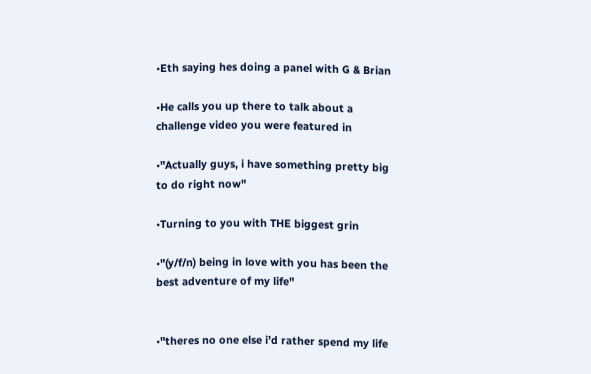•Eth saying hes doing a panel with G & Brian

•He calls you up there to talk about a challenge video you were featured in

•"Actually guys, i have something pretty big to do right now"

•Turning to you with THE biggest grin

•"(y/f/n) being in love with you has been the best adventure of my life"


•"theres no one else i’d rather spend my life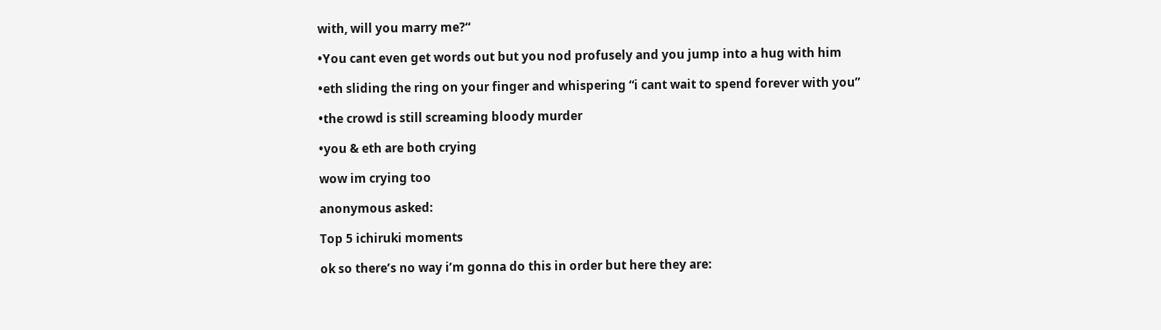with, will you marry me?“

•You cant even get words out but you nod profusely and you jump into a hug with him

•eth sliding the ring on your finger and whispering “i cant wait to spend forever with you”

•the crowd is still screaming bloody murder

•you & eth are both crying

wow im crying too

anonymous asked:

Top 5 ichiruki moments

ok so there’s no way i’m gonna do this in order but here they are: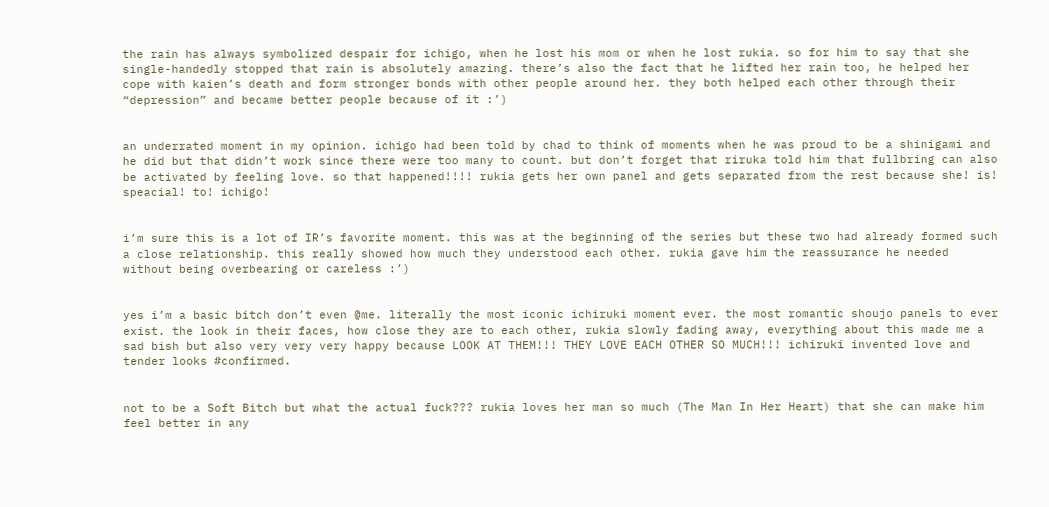the rain has always symbolized despair for ichigo, when he lost his mom or when he lost rukia. so for him to say that she single-handedly stopped that rain is absolutely amazing. there’s also the fact that he lifted her rain too, he helped her cope with kaien’s death and form stronger bonds with other people around her. they both helped each other through their “depression” and became better people because of it :’)


an underrated moment in my opinion. ichigo had been told by chad to think of moments when he was proud to be a shinigami and he did but that didn’t work since there were too many to count. but don’t forget that riruka told him that fullbring can also be activated by feeling love. so that happened!!!! rukia gets her own panel and gets separated from the rest because she! is! speacial! to! ichigo!


i’m sure this is a lot of IR’s favorite moment. this was at the beginning of the series but these two had already formed such a close relationship. this really showed how much they understood each other. rukia gave him the reassurance he needed without being overbearing or careless :’)


yes i’m a basic bitch don’t even @me. literally the most iconic ichiruki moment ever. the most romantic shoujo panels to ever exist. the look in their faces, how close they are to each other, rukia slowly fading away, everything about this made me a sad bish but also very very very happy because LOOK AT THEM!!! THEY LOVE EACH OTHER SO MUCH!!! ichiruki invented love and tender looks #confirmed.


not to be a Soft Bitch but what the actual fuck??? rukia loves her man so much (The Man In Her Heart) that she can make him feel better in any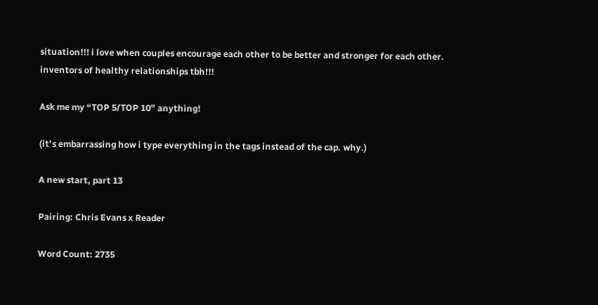situation!!! i love when couples encourage each other to be better and stronger for each other. inventors of healthy relationships tbh!!!

Ask me my “TOP 5/TOP 10” anything!

(it’s embarrassing how i type everything in the tags instead of the cap. why.)

A new start, part 13

Pairing: Chris Evans x Reader

Word Count: 2735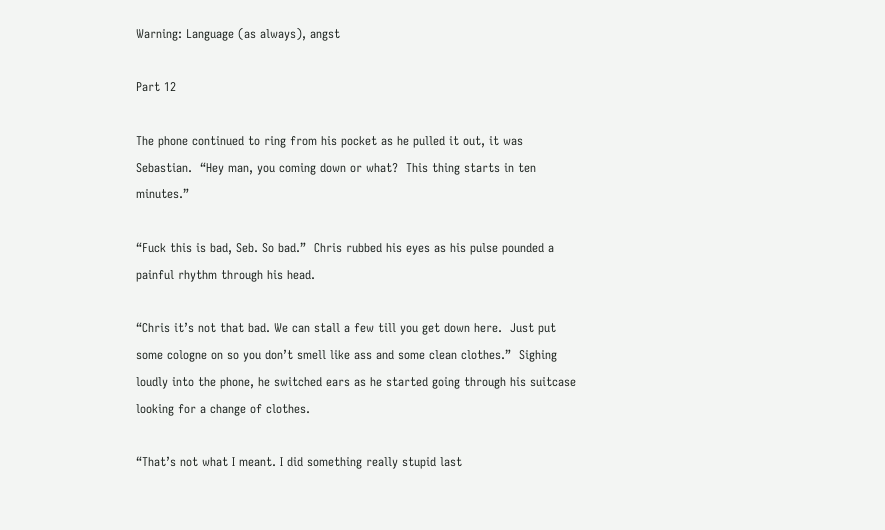Warning: Language (as always), angst

Part 12

The phone continued to ring from his pocket as he pulled it out, it was Sebastian.  “Hey man, you coming down or what?  This thing starts in ten minutes.”

“Fuck this is bad, Seb. So bad.”  Chris rubbed his eyes as his pulse pounded a painful rhythm through his head.

“Chris it’s not that bad. We can stall a few till you get down here.  Just put some cologne on so you don’t smell like ass and some clean clothes.”  Sighing loudly into the phone, he switched ears as he started going through his suitcase looking for a change of clothes.

“That’s not what I meant. I did something really stupid last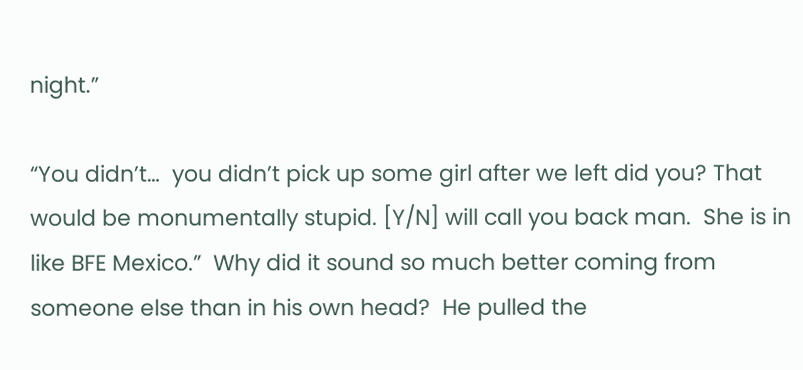night.”

“You didn’t…  you didn’t pick up some girl after we left did you? That would be monumentally stupid. [Y/N] will call you back man.  She is in like BFE Mexico.”  Why did it sound so much better coming from someone else than in his own head?  He pulled the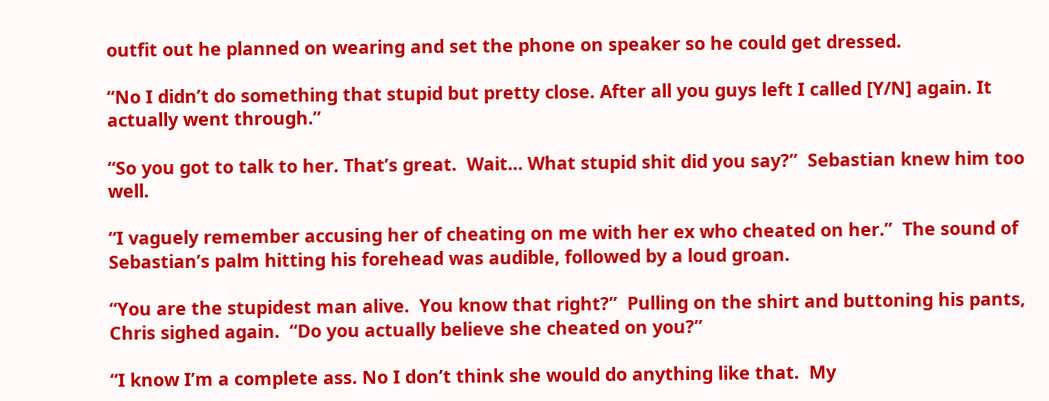outfit out he planned on wearing and set the phone on speaker so he could get dressed.

“No I didn’t do something that stupid but pretty close. After all you guys left I called [Y/N] again. It actually went through.”

“So you got to talk to her. That’s great.  Wait… What stupid shit did you say?”  Sebastian knew him too well.

“I vaguely remember accusing her of cheating on me with her ex who cheated on her.”  The sound of Sebastian’s palm hitting his forehead was audible, followed by a loud groan.

“You are the stupidest man alive.  You know that right?”  Pulling on the shirt and buttoning his pants, Chris sighed again.  “Do you actually believe she cheated on you?”

“I know I’m a complete ass. No I don’t think she would do anything like that.  My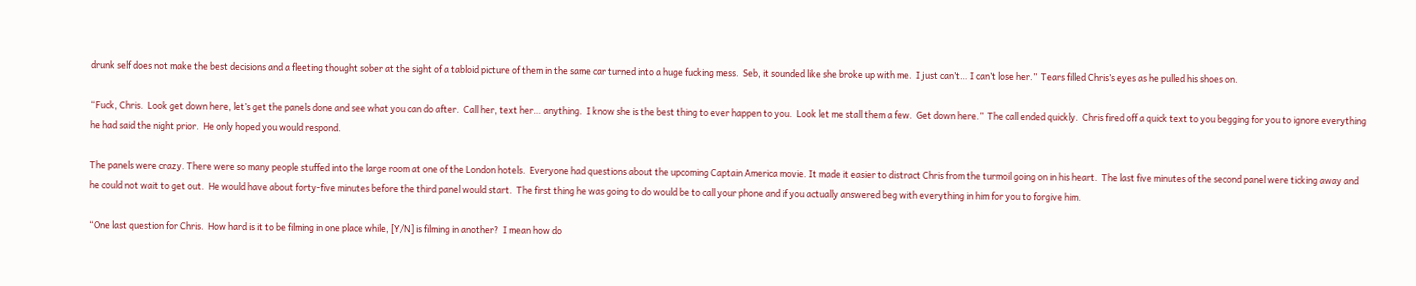drunk self does not make the best decisions and a fleeting thought sober at the sight of a tabloid picture of them in the same car turned into a huge fucking mess.  Seb, it sounded like she broke up with me.  I just can’t… I can’t lose her.”  Tears filled Chris’s eyes as he pulled his shoes on.

“Fuck, Chris.  Look get down here, let’s get the panels done and see what you can do after.  Call her, text her… anything.  I know she is the best thing to ever happen to you.  Look let me stall them a few.  Get down here.”  The call ended quickly.  Chris fired off a quick text to you begging for you to ignore everything he had said the night prior.  He only hoped you would respond.

The panels were crazy. There were so many people stuffed into the large room at one of the London hotels.  Everyone had questions about the upcoming Captain America movie. It made it easier to distract Chris from the turmoil going on in his heart.  The last five minutes of the second panel were ticking away and he could not wait to get out.  He would have about forty-five minutes before the third panel would start.  The first thing he was going to do would be to call your phone and if you actually answered beg with everything in him for you to forgive him.

“One last question for Chris.  How hard is it to be filming in one place while, [Y/N] is filming in another?  I mean how do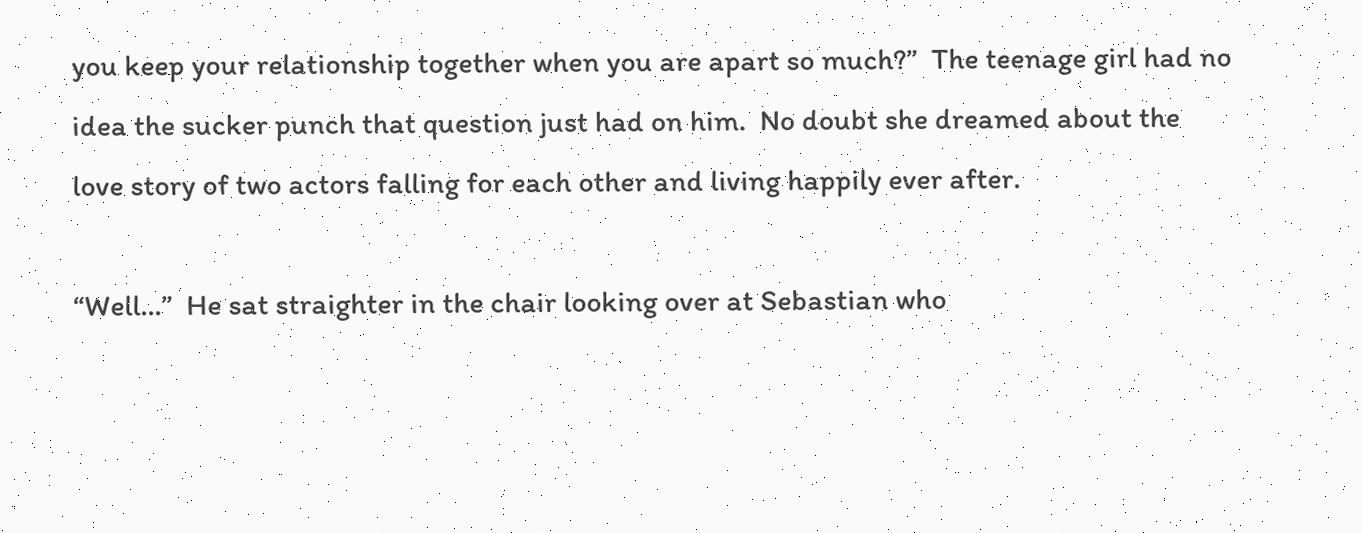you keep your relationship together when you are apart so much?”  The teenage girl had no idea the sucker punch that question just had on him.  No doubt she dreamed about the love story of two actors falling for each other and living happily ever after.

“Well…”  He sat straighter in the chair looking over at Sebastian who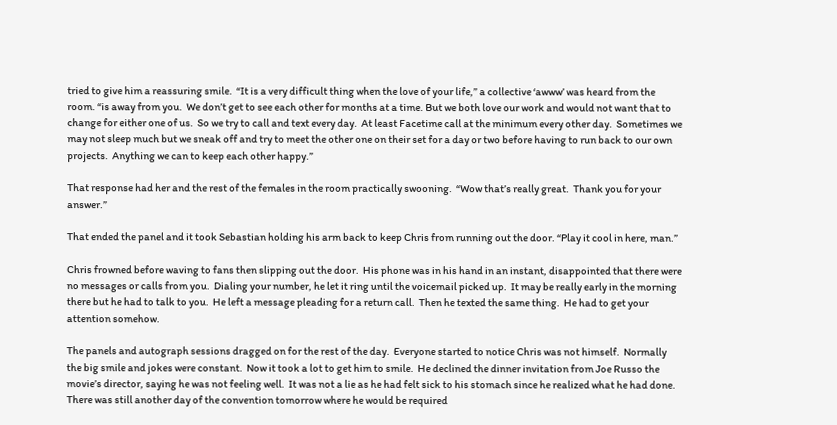tried to give him a reassuring smile.  “It is a very difficult thing when the love of your life,” a collective ‘awww’ was heard from the room. “is away from you.  We don’t get to see each other for months at a time. But we both love our work and would not want that to change for either one of us.  So we try to call and text every day.  At least Facetime call at the minimum every other day.  Sometimes we may not sleep much but we sneak off and try to meet the other one on their set for a day or two before having to run back to our own projects.  Anything we can to keep each other happy.”

That response had her and the rest of the females in the room practically swooning.  “Wow that’s really great.  Thank you for your answer.”

That ended the panel and it took Sebastian holding his arm back to keep Chris from running out the door. “Play it cool in here, man.”

Chris frowned before waving to fans then slipping out the door.  His phone was in his hand in an instant, disappointed that there were no messages or calls from you.  Dialing your number, he let it ring until the voicemail picked up.  It may be really early in the morning there but he had to talk to you.  He left a message pleading for a return call.  Then he texted the same thing.  He had to get your attention somehow.

The panels and autograph sessions dragged on for the rest of the day.  Everyone started to notice Chris was not himself.  Normally the big smile and jokes were constant.  Now it took a lot to get him to smile.  He declined the dinner invitation from Joe Russo the movie’s director, saying he was not feeling well.  It was not a lie as he had felt sick to his stomach since he realized what he had done.  There was still another day of the convention tomorrow where he would be required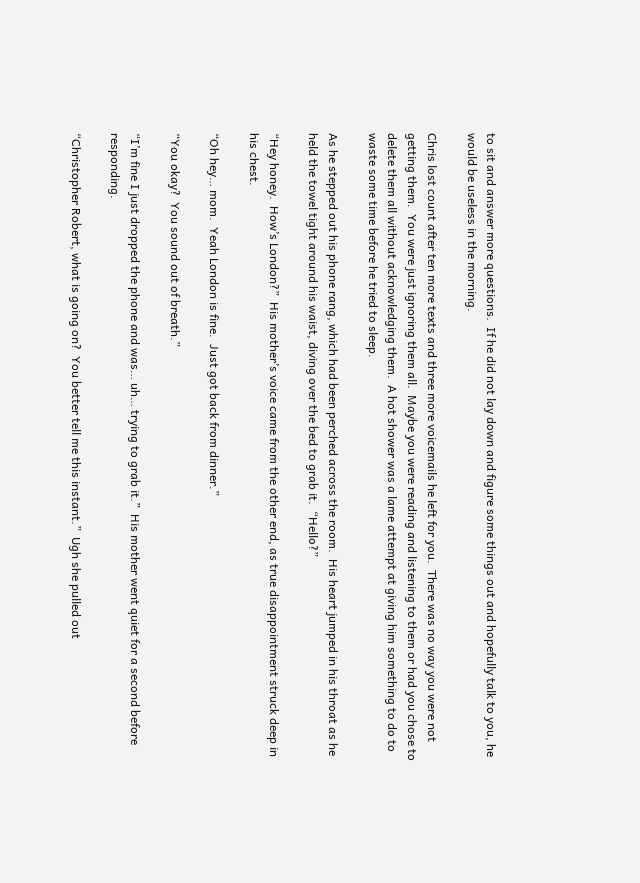to sit and answer more questions.  If he did not lay down and figure some things out and hopefully talk to you, he would be useless in the morning.

Chris lost count after ten more texts and three more voicemails he left for you.  There was no way you were not getting them.  You were just ignoring them all.  Maybe you were reading and listening to them or had you chose to delete them all without acknowledging them.  A hot shower was a lame attempt at giving him something to do to waste some time before he tried to sleep.

As he stepped out his phone rang, which had been perched across the room.  His heart jumped in his throat as he held the towel tight around his waist, diving over the bed to grab it.  “Hello?”

“Hey honey.  How’s London?”  His mother’s voice came from the other end, as true disappointment struck deep in his chest.

“Oh hey… mom.  Yeah London is fine.  Just got back from dinner.”

“You okay?  You sound out of breath.”

“I’m fine I just dropped the phone and was… uh… trying to grab it.”  His mother went quiet for a second before responding.

“Christopher Robert, what is going on?  You better tell me this instant.”  Ugh she pulled out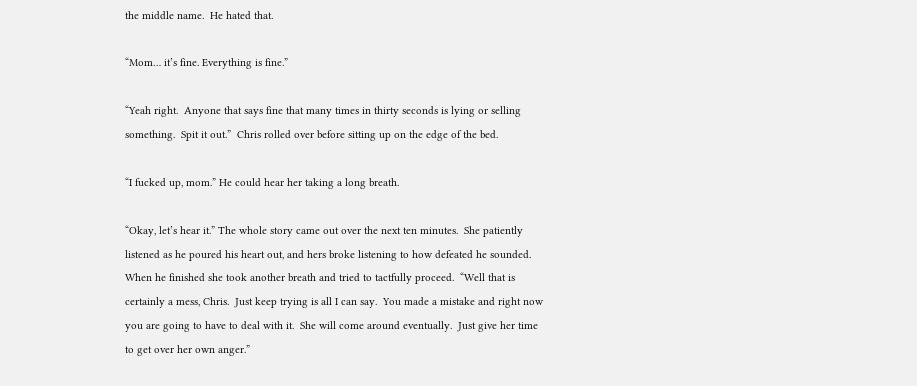the middle name.  He hated that.

“Mom… it’s fine. Everything is fine.”

“Yeah right.  Anyone that says fine that many times in thirty seconds is lying or selling something.  Spit it out.”  Chris rolled over before sitting up on the edge of the bed.

“I fucked up, mom.” He could hear her taking a long breath.

“Okay, let’s hear it.” The whole story came out over the next ten minutes.  She patiently listened as he poured his heart out, and hers broke listening to how defeated he sounded.  When he finished she took another breath and tried to tactfully proceed.  “Well that is certainly a mess, Chris.  Just keep trying is all I can say.  You made a mistake and right now you are going to have to deal with it.  She will come around eventually.  Just give her time to get over her own anger.”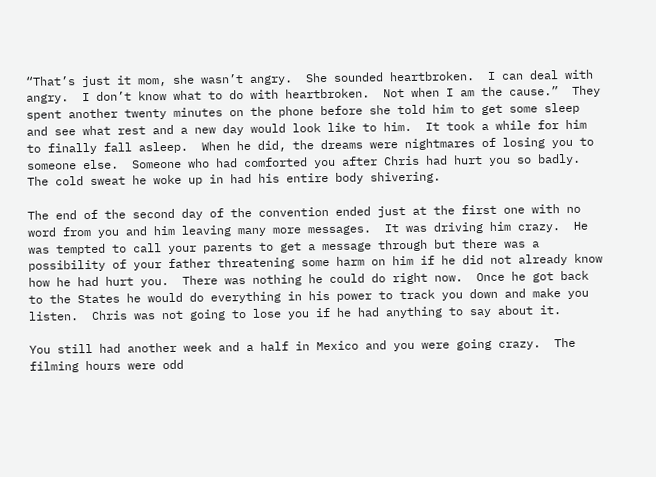“That’s just it mom, she wasn’t angry.  She sounded heartbroken.  I can deal with angry.  I don’t know what to do with heartbroken.  Not when I am the cause.”  They spent another twenty minutes on the phone before she told him to get some sleep and see what rest and a new day would look like to him.  It took a while for him to finally fall asleep.  When he did, the dreams were nightmares of losing you to someone else.  Someone who had comforted you after Chris had hurt you so badly.  The cold sweat he woke up in had his entire body shivering.

The end of the second day of the convention ended just at the first one with no word from you and him leaving many more messages.  It was driving him crazy.  He was tempted to call your parents to get a message through but there was a possibility of your father threatening some harm on him if he did not already know how he had hurt you.  There was nothing he could do right now.  Once he got back to the States he would do everything in his power to track you down and make you listen.  Chris was not going to lose you if he had anything to say about it.

You still had another week and a half in Mexico and you were going crazy.  The filming hours were odd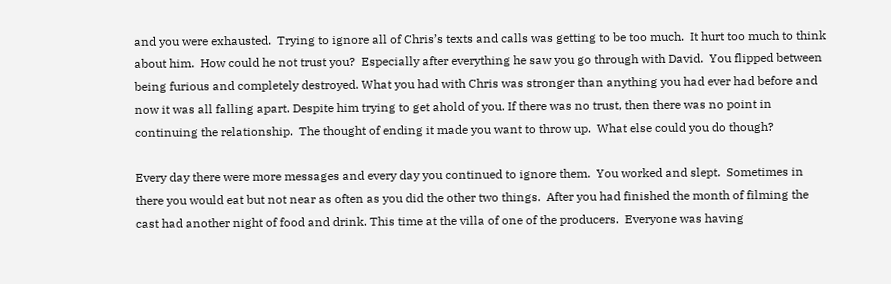and you were exhausted.  Trying to ignore all of Chris’s texts and calls was getting to be too much.  It hurt too much to think about him.  How could he not trust you?  Especially after everything he saw you go through with David.  You flipped between being furious and completely destroyed. What you had with Chris was stronger than anything you had ever had before and now it was all falling apart. Despite him trying to get ahold of you. If there was no trust, then there was no point in continuing the relationship.  The thought of ending it made you want to throw up.  What else could you do though?

Every day there were more messages and every day you continued to ignore them.  You worked and slept.  Sometimes in there you would eat but not near as often as you did the other two things.  After you had finished the month of filming the cast had another night of food and drink. This time at the villa of one of the producers.  Everyone was having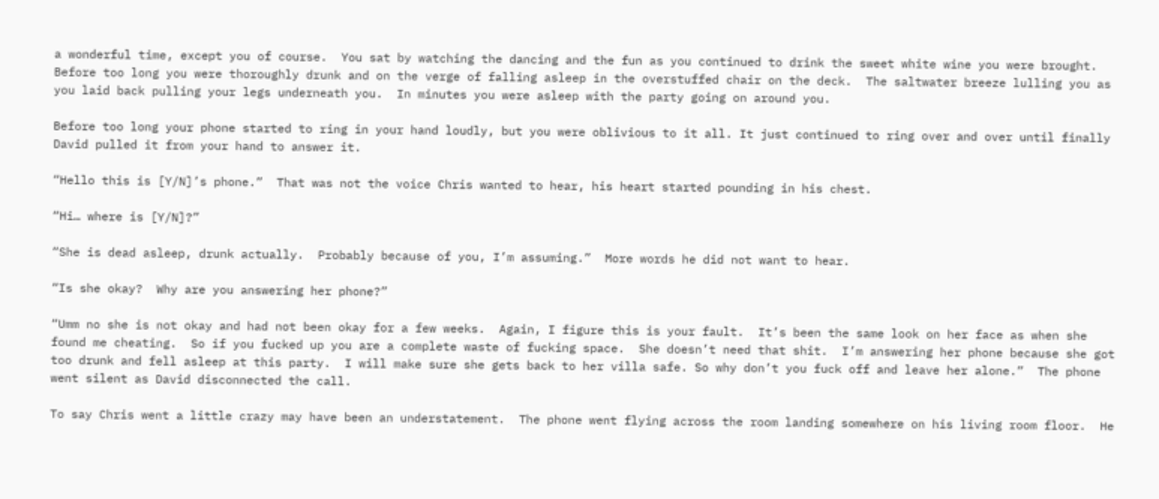a wonderful time, except you of course.  You sat by watching the dancing and the fun as you continued to drink the sweet white wine you were brought.  Before too long you were thoroughly drunk and on the verge of falling asleep in the overstuffed chair on the deck.  The saltwater breeze lulling you as you laid back pulling your legs underneath you.  In minutes you were asleep with the party going on around you.

Before too long your phone started to ring in your hand loudly, but you were oblivious to it all. It just continued to ring over and over until finally David pulled it from your hand to answer it.

“Hello this is [Y/N]’s phone.”  That was not the voice Chris wanted to hear, his heart started pounding in his chest.

“Hi… where is [Y/N]?”

“She is dead asleep, drunk actually.  Probably because of you, I’m assuming.”  More words he did not want to hear.

“Is she okay?  Why are you answering her phone?”

“Umm no she is not okay and had not been okay for a few weeks.  Again, I figure this is your fault.  It’s been the same look on her face as when she found me cheating.  So if you fucked up you are a complete waste of fucking space.  She doesn’t need that shit.  I’m answering her phone because she got too drunk and fell asleep at this party.  I will make sure she gets back to her villa safe. So why don’t you fuck off and leave her alone.”  The phone went silent as David disconnected the call.

To say Chris went a little crazy may have been an understatement.  The phone went flying across the room landing somewhere on his living room floor.  He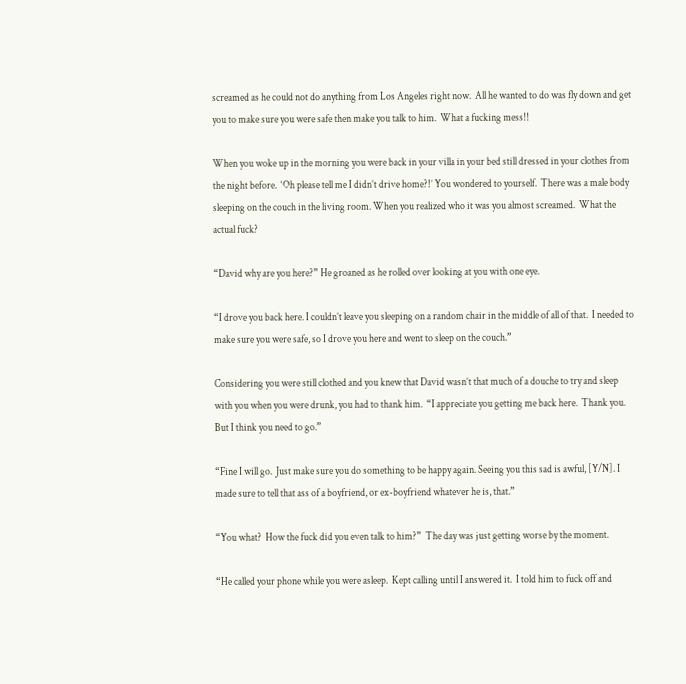screamed as he could not do anything from Los Angeles right now.  All he wanted to do was fly down and get you to make sure you were safe then make you talk to him.  What a fucking mess!!

When you woke up in the morning you were back in your villa in your bed still dressed in your clothes from the night before.  ‘Oh please tell me I didn’t drive home?!’ You wondered to yourself.  There was a male body sleeping on the couch in the living room. When you realized who it was you almost screamed.  What the actual fuck?

“David why are you here?” He groaned as he rolled over looking at you with one eye.

“I drove you back here. I couldn’t leave you sleeping on a random chair in the middle of all of that.  I needed to make sure you were safe, so I drove you here and went to sleep on the couch.”

Considering you were still clothed and you knew that David wasn’t that much of a douche to try and sleep with you when you were drunk, you had to thank him.  “I appreciate you getting me back here.  Thank you.  But I think you need to go.”

“Fine I will go.  Just make sure you do something to be happy again. Seeing you this sad is awful, [Y/N]. I made sure to tell that ass of a boyfriend, or ex-boyfriend whatever he is, that.”

“You what?  How the fuck did you even talk to him?”  The day was just getting worse by the moment.

“He called your phone while you were asleep.  Kept calling until I answered it.  I told him to fuck off and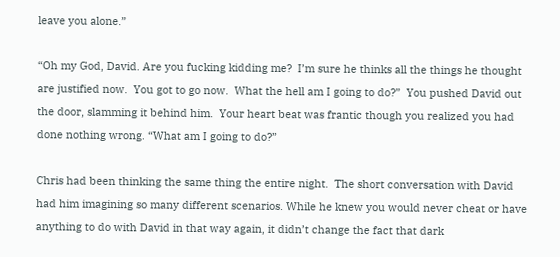leave you alone.”

“Oh my God, David. Are you fucking kidding me?  I’m sure he thinks all the things he thought are justified now.  You got to go now.  What the hell am I going to do?”  You pushed David out the door, slamming it behind him.  Your heart beat was frantic though you realized you had done nothing wrong. “What am I going to do?”

Chris had been thinking the same thing the entire night.  The short conversation with David had him imagining so many different scenarios. While he knew you would never cheat or have anything to do with David in that way again, it didn’t change the fact that dark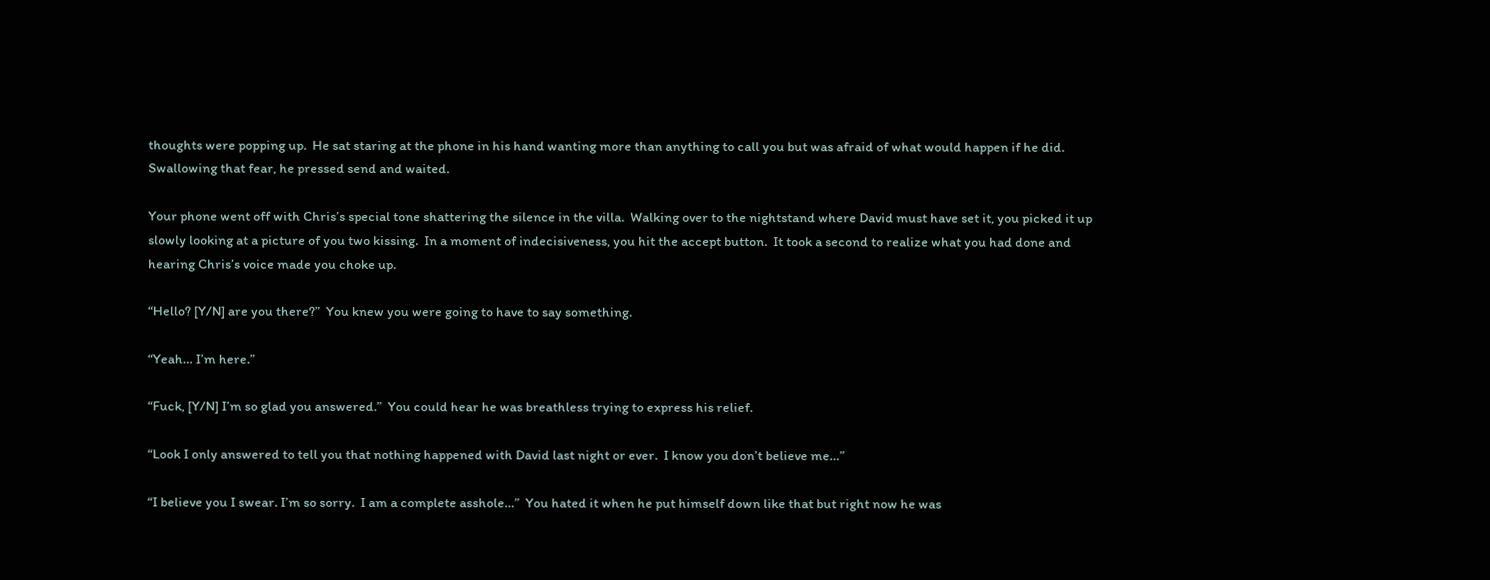thoughts were popping up.  He sat staring at the phone in his hand wanting more than anything to call you but was afraid of what would happen if he did.  Swallowing that fear, he pressed send and waited.

Your phone went off with Chris’s special tone shattering the silence in the villa.  Walking over to the nightstand where David must have set it, you picked it up slowly looking at a picture of you two kissing.  In a moment of indecisiveness, you hit the accept button.  It took a second to realize what you had done and hearing Chris’s voice made you choke up.

“Hello? [Y/N] are you there?”  You knew you were going to have to say something.

“Yeah… I’m here.”

“Fuck, [Y/N] I’m so glad you answered.”  You could hear he was breathless trying to express his relief.

“Look I only answered to tell you that nothing happened with David last night or ever.  I know you don’t believe me…”

“I believe you I swear. I’m so sorry.  I am a complete asshole…”  You hated it when he put himself down like that but right now he was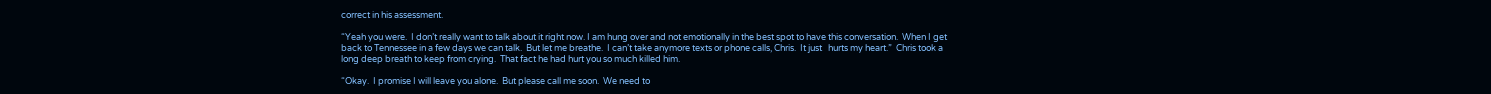correct in his assessment.

“Yeah you were.  I don’t really want to talk about it right now. I am hung over and not emotionally in the best spot to have this conversation.  When I get back to Tennessee in a few days we can talk.  But let me breathe.  I can’t take anymore texts or phone calls, Chris.  It just   hurts my heart.”  Chris took a long deep breath to keep from crying.  That fact he had hurt you so much killed him.

“Okay.  I promise I will leave you alone.  But please call me soon.  We need to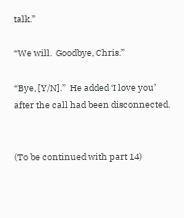talk.”

“We will.  Goodbye, Chris.”

“Bye, [Y/N].”  He added ‘I love you’ after the call had been disconnected.


(To be continued with part 14)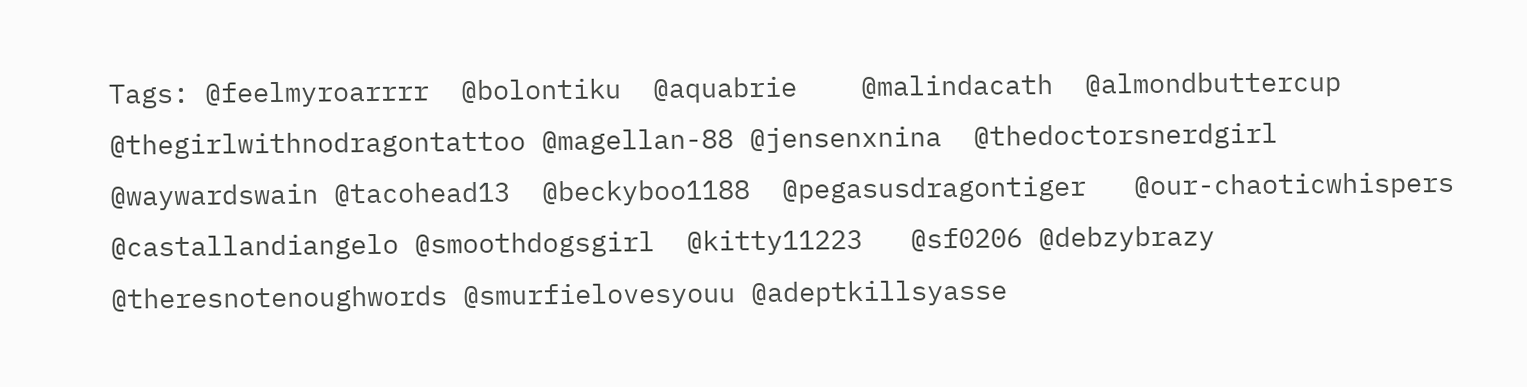Tags: @feelmyroarrrr  @bolontiku  @aquabrie    @malindacath  @almondbuttercup  @thegirlwithnodragontattoo @magellan-88 @jensenxnina  @thedoctorsnerdgirl  @waywardswain @tacohead13  @beckyboo1188  @pegasusdragontiger   @our-chaoticwhispers @castallandiangelo @smoothdogsgirl  @kitty11223   @sf0206 @debzybrazy @theresnotenoughwords @smurfielovesyouu @adeptkillsyasse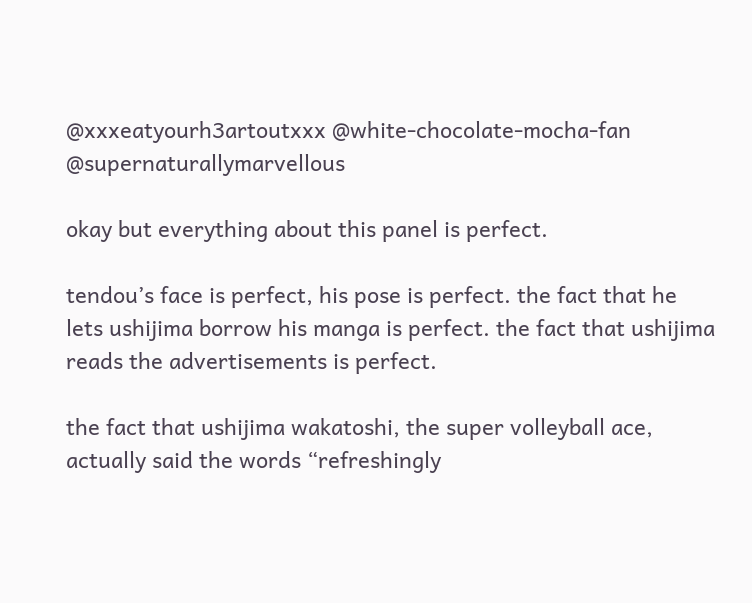@xxxeatyourh3artoutxxx @white-chocolate-mocha-fan  @supernaturallymarvellous

okay but everything about this panel is perfect.

tendou’s face is perfect, his pose is perfect. the fact that he lets ushijima borrow his manga is perfect. the fact that ushijima reads the advertisements is perfect.

the fact that ushijima wakatoshi, the super volleyball ace, actually said the words “refreshingly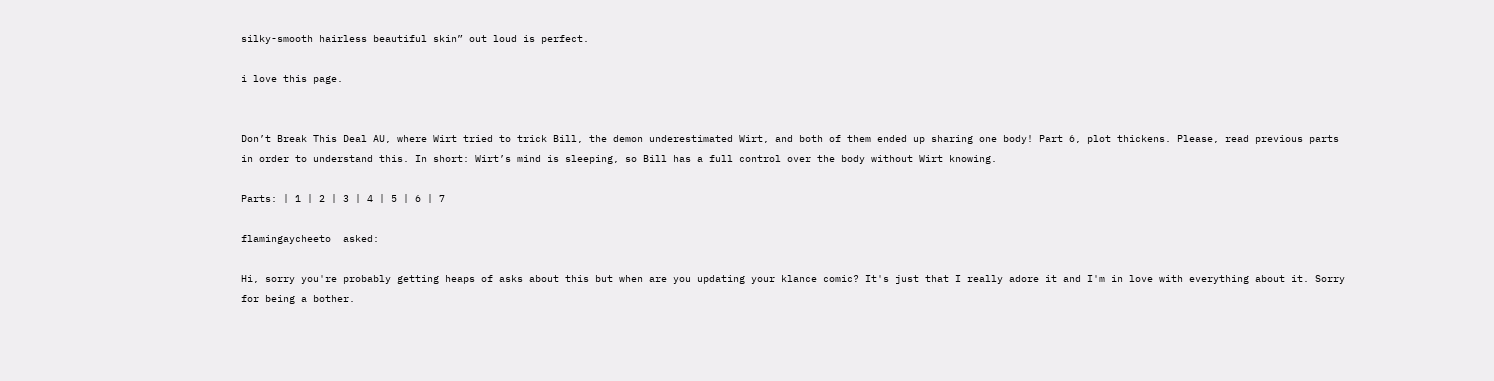silky-smooth hairless beautiful skin” out loud is perfect.

i love this page.


Don’t Break This Deal AU, where Wirt tried to trick Bill, the demon underestimated Wirt, and both of them ended up sharing one body! Part 6, plot thickens. Please, read previous parts in order to understand this. In short: Wirt’s mind is sleeping, so Bill has a full control over the body without Wirt knowing.

Parts: | 1 | 2 | 3 | 4 | 5 | 6 | 7

flamingaycheeto  asked:

Hi, sorry you're probably getting heaps of asks about this but when are you updating your klance comic? It's just that I really adore it and I'm in love with everything about it. Sorry for being a bother.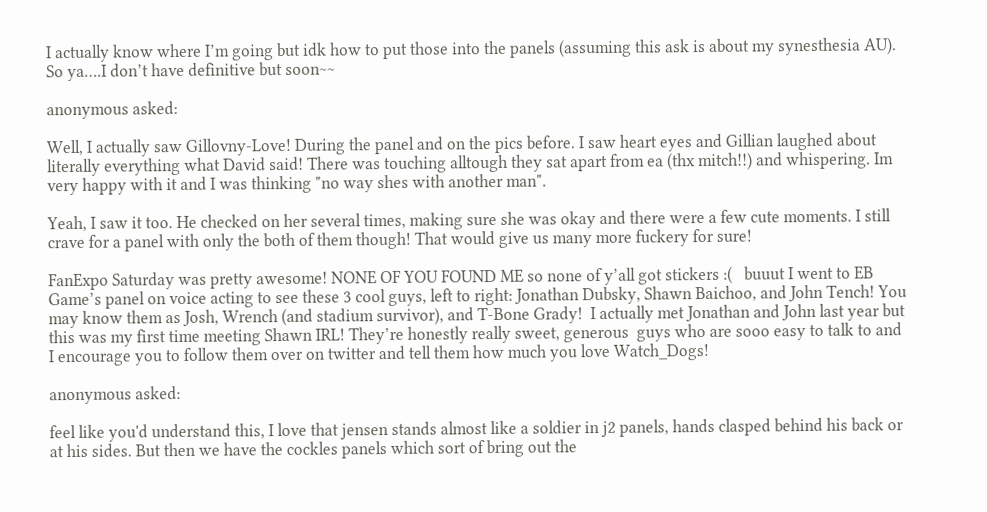I actually know where I’m going but idk how to put those into the panels (assuming this ask is about my synesthesia AU). So ya….I don’t have definitive but soon~~

anonymous asked:

Well, I actually saw Gillovny-Love! During the panel and on the pics before. I saw heart eyes and Gillian laughed about literally everything what David said! There was touching alltough they sat apart from ea (thx mitch!!) and whispering. Im very happy with it and I was thinking "no way shes with another man".

Yeah, I saw it too. He checked on her several times, making sure she was okay and there were a few cute moments. I still crave for a panel with only the both of them though! That would give us many more fuckery for sure!

FanExpo Saturday was pretty awesome! NONE OF YOU FOUND ME so none of y’all got stickers :(   buuut I went to EB Game’s panel on voice acting to see these 3 cool guys, left to right: Jonathan Dubsky, Shawn Baichoo, and John Tench! You may know them as Josh, Wrench (and stadium survivor), and T-Bone Grady!  I actually met Jonathan and John last year but this was my first time meeting Shawn IRL! They’re honestly really sweet, generous  guys who are sooo easy to talk to and I encourage you to follow them over on twitter and tell them how much you love Watch_Dogs!

anonymous asked:

feel like you'd understand this, I love that jensen stands almost like a soldier in j2 panels, hands clasped behind his back or at his sides. But then we have the cockles panels which sort of bring out the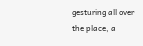gesturing all over the place, a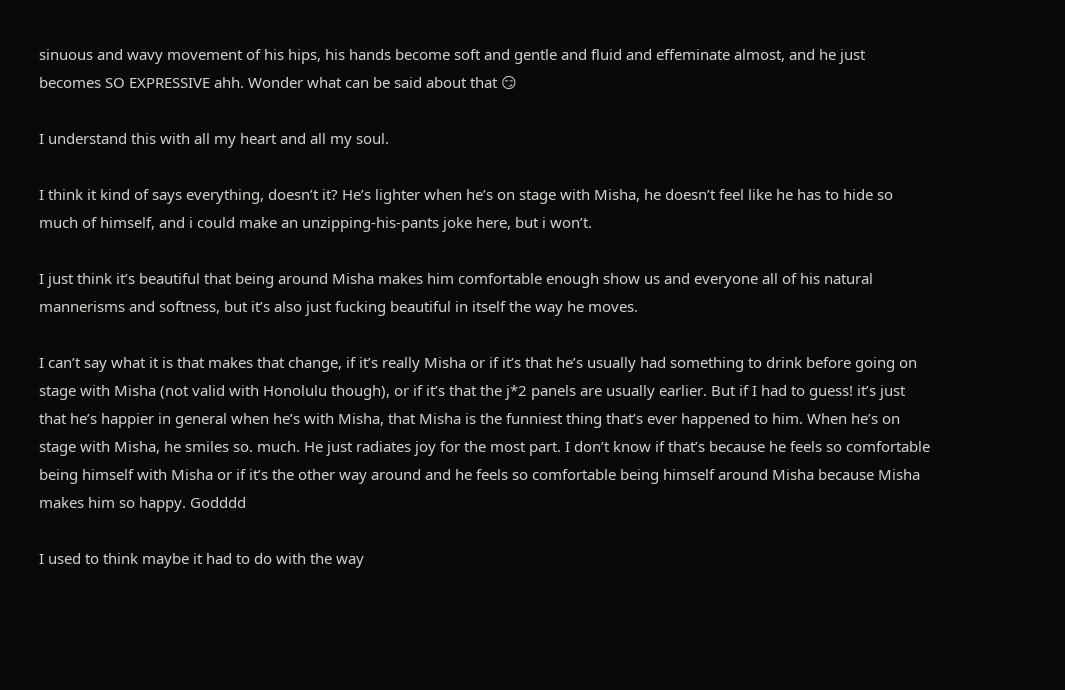sinuous and wavy movement of his hips, his hands become soft and gentle and fluid and effeminate almost, and he just becomes SO EXPRESSIVE ahh. Wonder what can be said about that 😏

I understand this with all my heart and all my soul.

I think it kind of says everything, doesn’t it? He’s lighter when he’s on stage with Misha, he doesn’t feel like he has to hide so much of himself, and i could make an unzipping-his-pants joke here, but i won’t.

I just think it’s beautiful that being around Misha makes him comfortable enough show us and everyone all of his natural mannerisms and softness, but it’s also just fucking beautiful in itself the way he moves.

I can’t say what it is that makes that change, if it’s really Misha or if it’s that he’s usually had something to drink before going on stage with Misha (not valid with Honolulu though), or if it’s that the j*2 panels are usually earlier. But if I had to guess! it’s just that he’s happier in general when he’s with Misha, that Misha is the funniest thing that’s ever happened to him. When he’s on stage with Misha, he smiles so. much. He just radiates joy for the most part. I don’t know if that’s because he feels so comfortable being himself with Misha or if it’s the other way around and he feels so comfortable being himself around Misha because Misha makes him so happy. Godddd

I used to think maybe it had to do with the way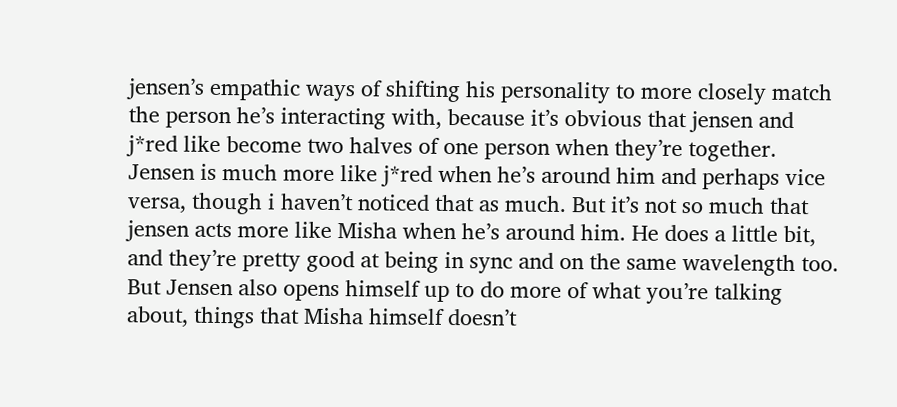jensen’s empathic ways of shifting his personality to more closely match the person he’s interacting with, because it’s obvious that jensen and j*red like become two halves of one person when they’re together. Jensen is much more like j*red when he’s around him and perhaps vice versa, though i haven’t noticed that as much. But it’s not so much that jensen acts more like Misha when he’s around him. He does a little bit, and they’re pretty good at being in sync and on the same wavelength too. But Jensen also opens himself up to do more of what you’re talking about, things that Misha himself doesn’t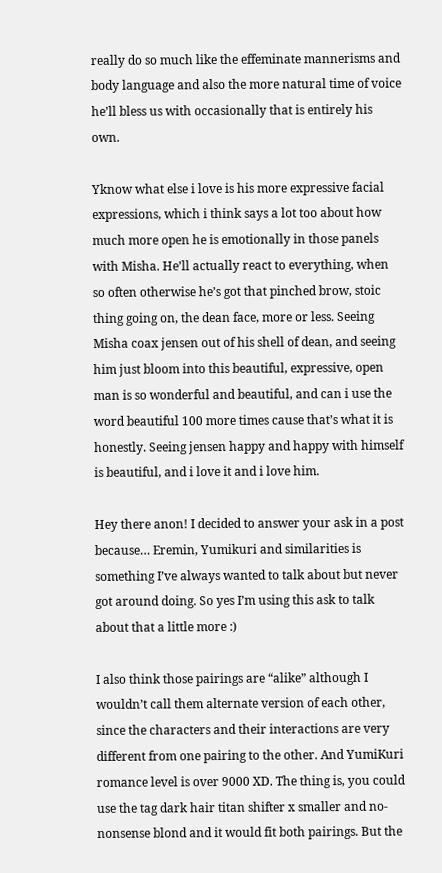really do so much like the effeminate mannerisms and body language and also the more natural time of voice he’ll bless us with occasionally that is entirely his own.

Yknow what else i love is his more expressive facial expressions, which i think says a lot too about how much more open he is emotionally in those panels with Misha. He’ll actually react to everything, when so often otherwise he’s got that pinched brow, stoic thing going on, the dean face, more or less. Seeing Misha coax jensen out of his shell of dean, and seeing him just bloom into this beautiful, expressive, open man is so wonderful and beautiful, and can i use the word beautiful 100 more times cause that’s what it is honestly. Seeing jensen happy and happy with himself is beautiful, and i love it and i love him.

Hey there anon! I decided to answer your ask in a post because… Eremin, Yumikuri and similarities is something I’ve always wanted to talk about but never got around doing. So yes I’m using this ask to talk about that a little more :)

I also think those pairings are “alike” although I wouldn’t call them alternate version of each other, since the characters and their interactions are very different from one pairing to the other. And YumiKuri romance level is over 9000 XD. The thing is, you could use the tag dark hair titan shifter x smaller and no-nonsense blond and it would fit both pairings. But the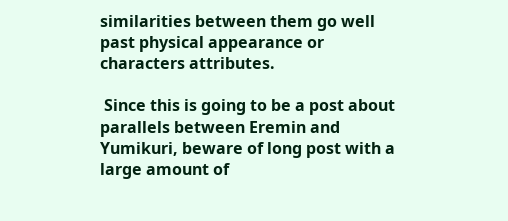similarities between them go well past physical appearance or characters attributes.

 Since this is going to be a post about parallels between Eremin and Yumikuri, beware of long post with a large amount of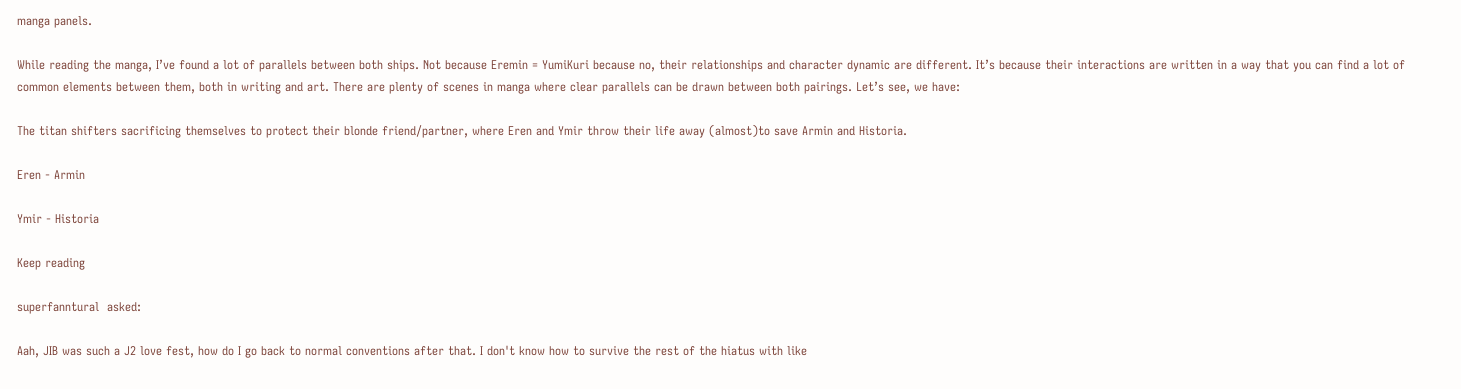manga panels.

While reading the manga, I’ve found a lot of parallels between both ships. Not because Eremin = YumiKuri because no, their relationships and character dynamic are different. It’s because their interactions are written in a way that you can find a lot of common elements between them, both in writing and art. There are plenty of scenes in manga where clear parallels can be drawn between both pairings. Let’s see, we have:

The titan shifters sacrificing themselves to protect their blonde friend/partner, where Eren and Ymir throw their life away (almost)to save Armin and Historia.

Eren - Armin

Ymir - Historia

Keep reading

superfanntural  asked:

Aah, JIB was such a J2 love fest, how do I go back to normal conventions after that. I don't know how to survive the rest of the hiatus with like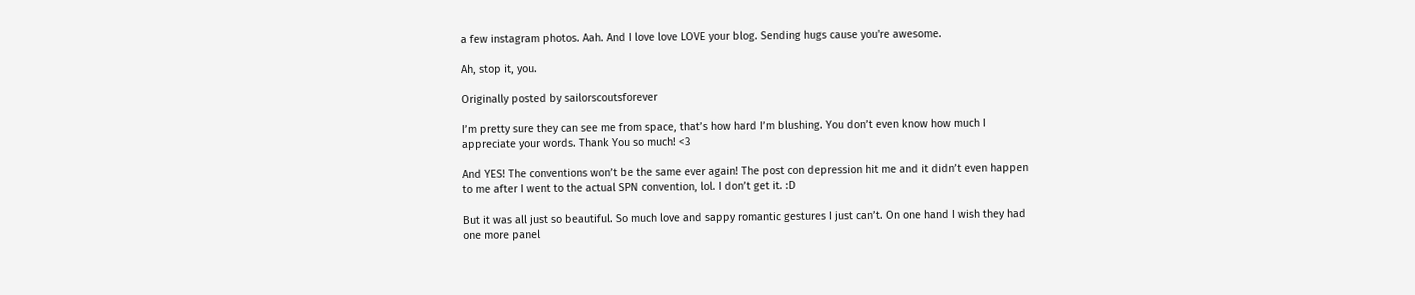a few instagram photos. Aah. And I love love LOVE your blog. Sending hugs cause you're awesome.

Ah, stop it, you.

Originally posted by sailorscoutsforever

I’m pretty sure they can see me from space, that’s how hard I’m blushing. You don’t even know how much I appreciate your words. Thank You so much! <3

And YES! The conventions won’t be the same ever again! The post con depression hit me and it didn’t even happen to me after I went to the actual SPN convention, lol. I don’t get it. :D

But it was all just so beautiful. So much love and sappy romantic gestures I just can’t. On one hand I wish they had one more panel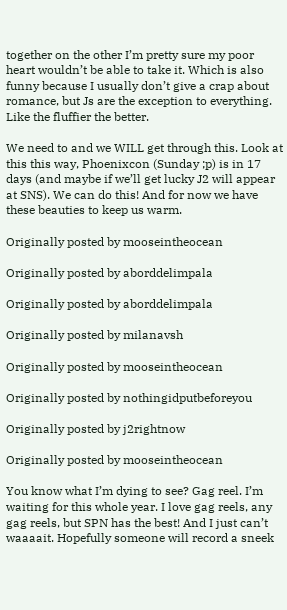together on the other I’m pretty sure my poor heart wouldn’t be able to take it. Which is also funny because I usually don’t give a crap about romance, but Js are the exception to everything. Like the fluffier the better.

We need to and we WILL get through this. Look at this this way, Phoenixcon (Sunday ;p) is in 17 days (and maybe if we’ll get lucky J2 will appear at SNS). We can do this! And for now we have these beauties to keep us warm.

Originally posted by mooseintheocean

Originally posted by aborddelimpala

Originally posted by aborddelimpala

Originally posted by milanavsh

Originally posted by mooseintheocean

Originally posted by nothingidputbeforeyou

Originally posted by j2rightnow

Originally posted by mooseintheocean

You know what I’m dying to see? Gag reel. I’m waiting for this whole year. I love gag reels, any gag reels, but SPN has the best! And I just can’t waaaait. Hopefully someone will record a sneek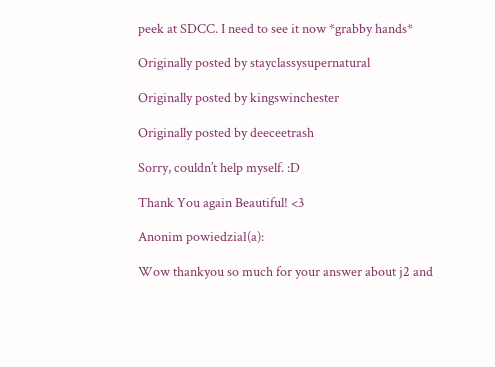peek at SDCC. I need to see it now *grabby hands*

Originally posted by stayclassysupernatural

Originally posted by kingswinchester

Originally posted by deeceetrash

Sorry, couldn’t help myself. :D

Thank You again Beautiful! <3

Anonim powiedział(a):

Wow thankyou so much for your answer about j2 and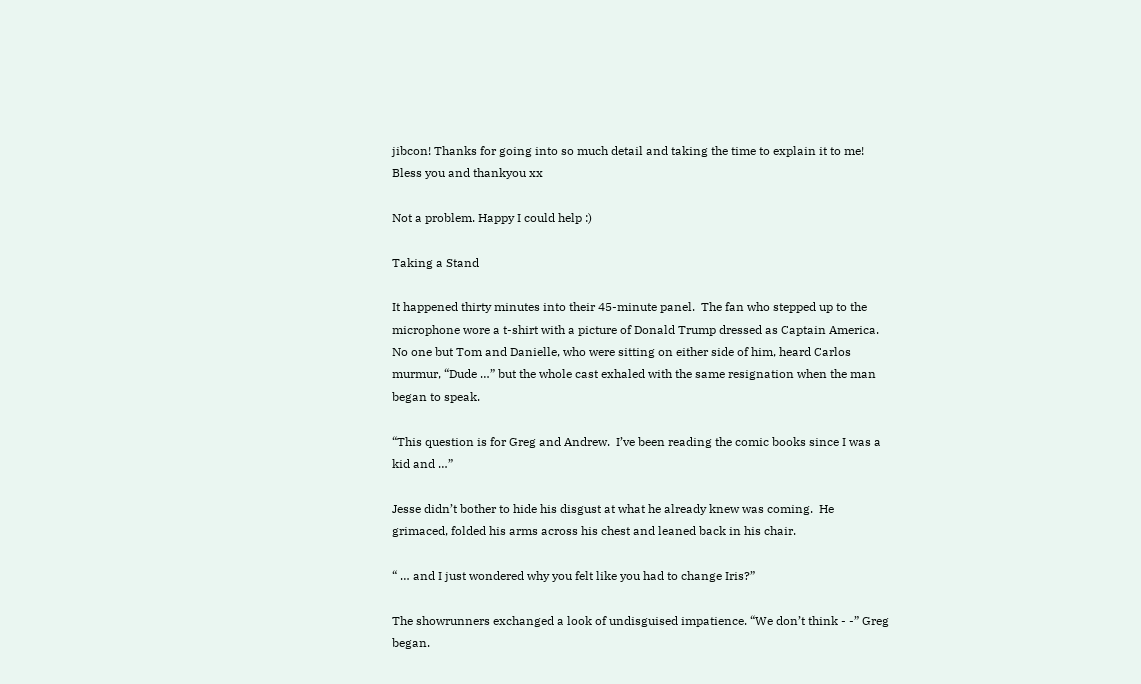jibcon! Thanks for going into so much detail and taking the time to explain it to me! Bless you and thankyou xx

Not a problem. Happy I could help :)

Taking a Stand

It happened thirty minutes into their 45-minute panel.  The fan who stepped up to the microphone wore a t-shirt with a picture of Donald Trump dressed as Captain America.  No one but Tom and Danielle, who were sitting on either side of him, heard Carlos murmur, “Dude …” but the whole cast exhaled with the same resignation when the man began to speak.

“This question is for Greg and Andrew.  I’ve been reading the comic books since I was a kid and …”

Jesse didn’t bother to hide his disgust at what he already knew was coming.  He grimaced, folded his arms across his chest and leaned back in his chair.

“ … and I just wondered why you felt like you had to change Iris?”

The showrunners exchanged a look of undisguised impatience. “We don’t think - -” Greg began.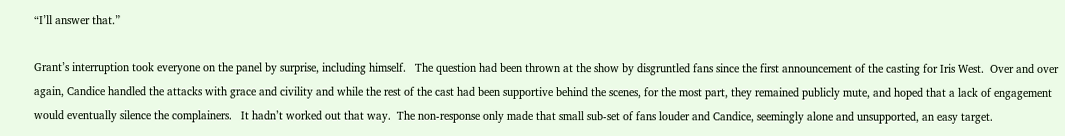“I’ll answer that.”

Grant’s interruption took everyone on the panel by surprise, including himself.   The question had been thrown at the show by disgruntled fans since the first announcement of the casting for Iris West.  Over and over again, Candice handled the attacks with grace and civility and while the rest of the cast had been supportive behind the scenes, for the most part, they remained publicly mute, and hoped that a lack of engagement would eventually silence the complainers.   It hadn’t worked out that way.  The non-response only made that small sub-set of fans louder and Candice, seemingly alone and unsupported, an easy target.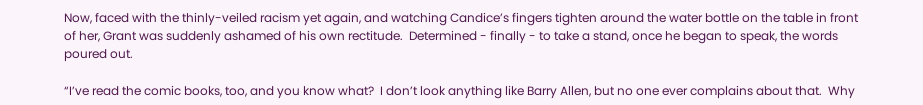Now, faced with the thinly-veiled racism yet again, and watching Candice’s fingers tighten around the water bottle on the table in front of her, Grant was suddenly ashamed of his own rectitude.  Determined - finally - to take a stand, once he began to speak, the words poured out.

“I’ve read the comic books, too, and you know what?  I don’t look anything like Barry Allen, but no one ever complains about that.  Why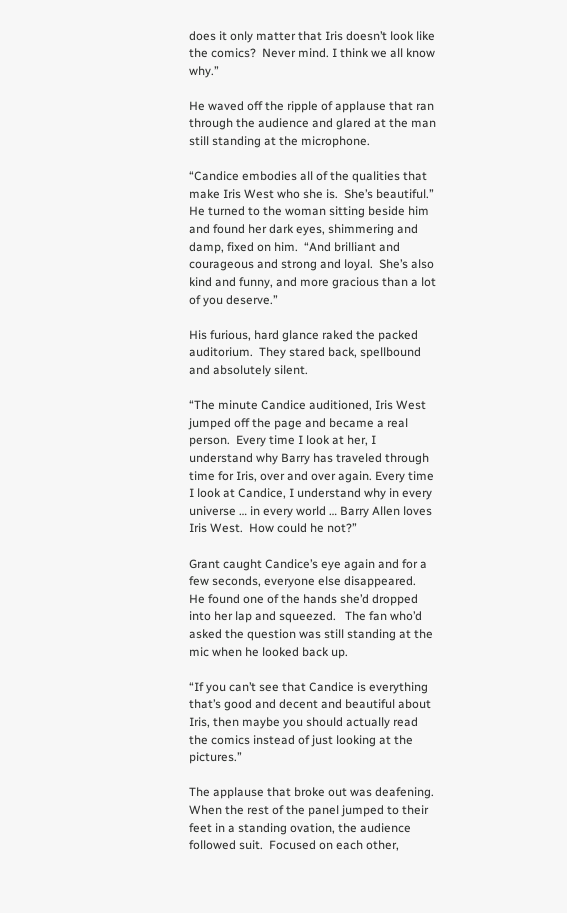does it only matter that Iris doesn’t look like the comics?  Never mind. I think we all know why.”

He waved off the ripple of applause that ran through the audience and glared at the man still standing at the microphone.

“Candice embodies all of the qualities that make Iris West who she is.  She’s beautiful.”  He turned to the woman sitting beside him and found her dark eyes, shimmering and damp, fixed on him.  “And brilliant and courageous and strong and loyal.  She’s also kind and funny, and more gracious than a lot of you deserve.”

His furious, hard glance raked the packed auditorium.  They stared back, spellbound and absolutely silent.

“The minute Candice auditioned, Iris West jumped off the page and became a real person.  Every time I look at her, I understand why Barry has traveled through time for Iris, over and over again. Every time I look at Candice, I understand why in every universe … in every world … Barry Allen loves Iris West.  How could he not?”

Grant caught Candice’s eye again and for a few seconds, everyone else disappeared.  He found one of the hands she’d dropped into her lap and squeezed.   The fan who’d asked the question was still standing at the mic when he looked back up.

“If you can’t see that Candice is everything that’s good and decent and beautiful about Iris, then maybe you should actually read the comics instead of just looking at the pictures.”

The applause that broke out was deafening.  When the rest of the panel jumped to their feet in a standing ovation, the audience followed suit.  Focused on each other,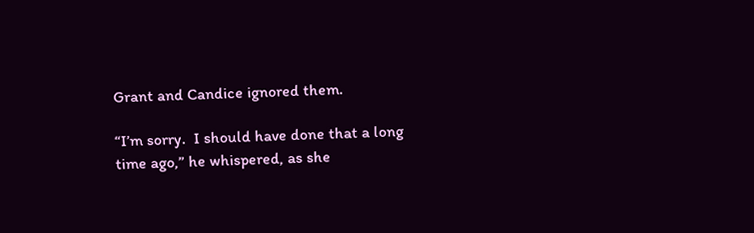Grant and Candice ignored them.

“I’m sorry.  I should have done that a long time ago,” he whispered, as she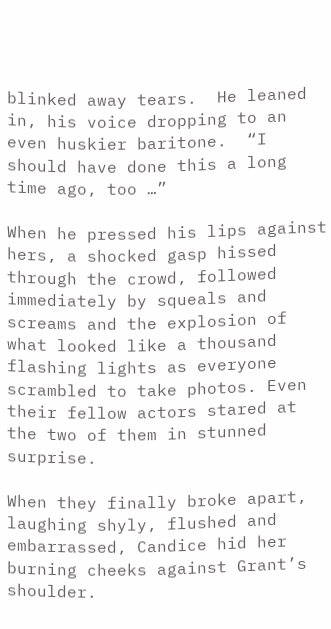blinked away tears.  He leaned in, his voice dropping to an even huskier baritone.  “I should have done this a long time ago, too …”

When he pressed his lips against hers, a shocked gasp hissed through the crowd, followed immediately by squeals and screams and the explosion of what looked like a thousand flashing lights as everyone scrambled to take photos. Even their fellow actors stared at the two of them in stunned surprise.

When they finally broke apart, laughing shyly, flushed and embarrassed, Candice hid her burning cheeks against Grant’s shoulder.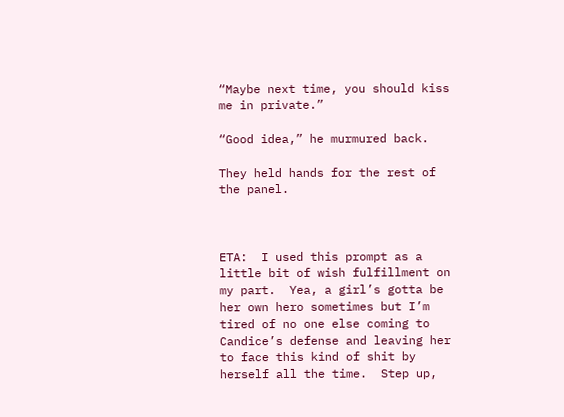“Maybe next time, you should kiss me in private.”

“Good idea,” he murmured back.

They held hands for the rest of the panel.



ETA:  I used this prompt as a little bit of wish fulfillment on my part.  Yea, a girl’s gotta be her own hero sometimes but I’m tired of no one else coming to Candice’s defense and leaving her to face this kind of shit by herself all the time.  Step up,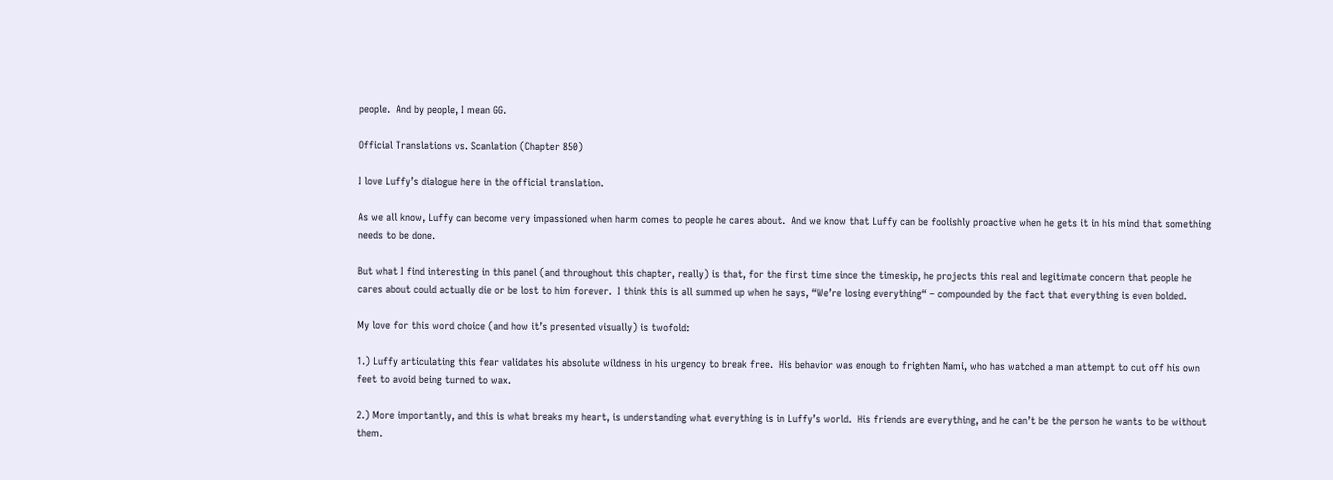people.  And by people, I mean GG.

Official Translations vs. Scanlation (Chapter 850)

I love Luffy’s dialogue here in the official translation.

As we all know, Luffy can become very impassioned when harm comes to people he cares about.  And we know that Luffy can be foolishly proactive when he gets it in his mind that something needs to be done.

But what I find interesting in this panel (and throughout this chapter, really) is that, for the first time since the timeskip, he projects this real and legitimate concern that people he cares about could actually die or be lost to him forever.  I think this is all summed up when he says, “We’re losing everything“ – compounded by the fact that everything is even bolded.

My love for this word choice (and how it’s presented visually) is twofold:

1.) Luffy articulating this fear validates his absolute wildness in his urgency to break free.  His behavior was enough to frighten Nami, who has watched a man attempt to cut off his own feet to avoid being turned to wax.

2.) More importantly, and this is what breaks my heart, is understanding what everything is in Luffy’s world.  His friends are everything, and he can’t be the person he wants to be without them.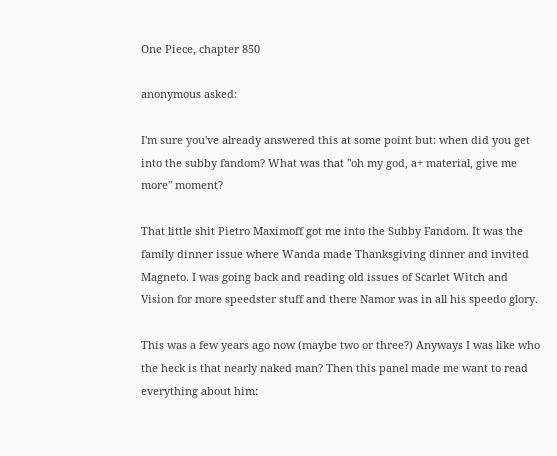One Piece, chapter 850

anonymous asked:

I'm sure you've already answered this at some point but: when did you get into the subby fandom? What was that "oh my god, a+ material, give me more" moment?

That little shit Pietro Maximoff got me into the Subby Fandom. It was the family dinner issue where Wanda made Thanksgiving dinner and invited Magneto. I was going back and reading old issues of Scarlet Witch and Vision for more speedster stuff and there Namor was in all his speedo glory.

This was a few years ago now (maybe two or three?) Anyways I was like who the heck is that nearly naked man? Then this panel made me want to read everything about him: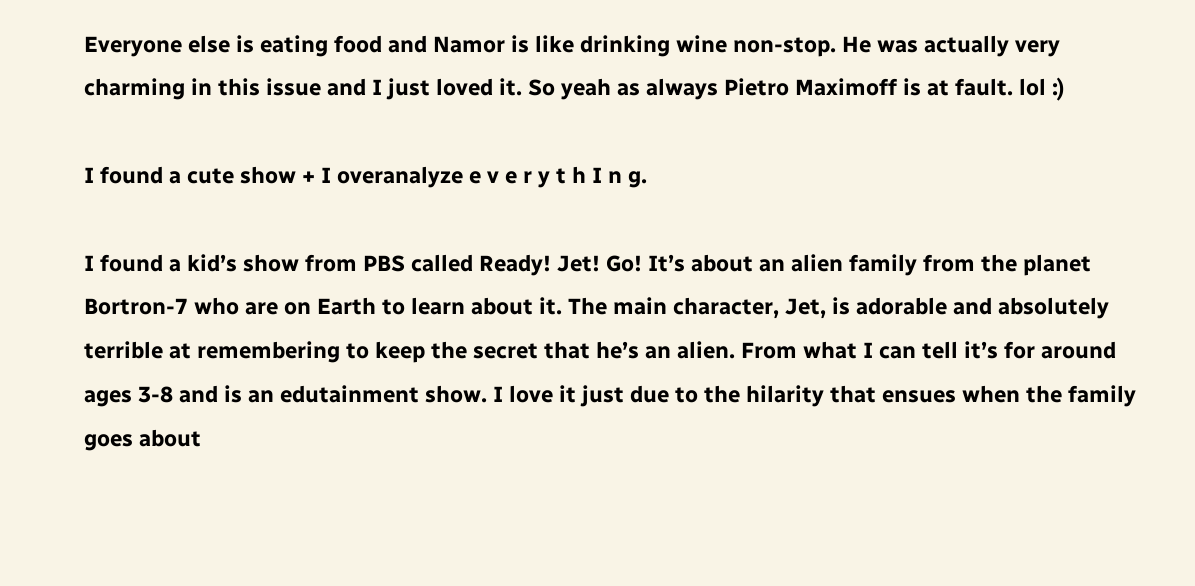Everyone else is eating food and Namor is like drinking wine non-stop. He was actually very charming in this issue and I just loved it. So yeah as always Pietro Maximoff is at fault. lol :)

I found a cute show + I overanalyze e v e r y t h I n g.

I found a kid’s show from PBS called Ready! Jet! Go! It’s about an alien family from the planet Bortron-7 who are on Earth to learn about it. The main character, Jet, is adorable and absolutely terrible at remembering to keep the secret that he’s an alien. From what I can tell it’s for around ages 3-8 and is an edutainment show. I love it just due to the hilarity that ensues when the family goes about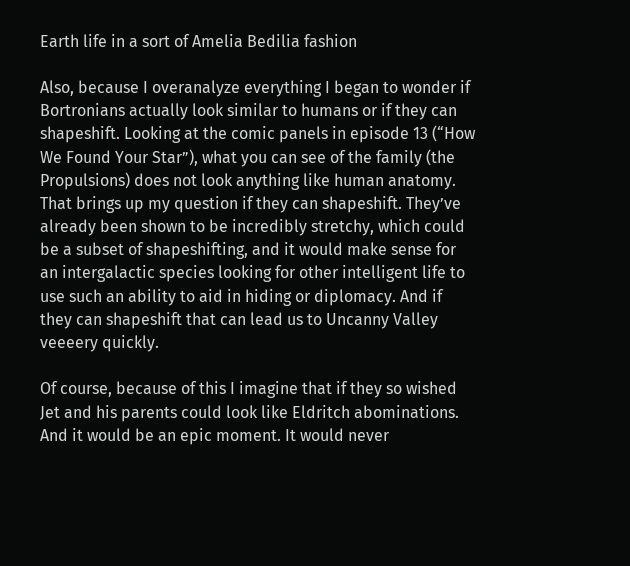Earth life in a sort of Amelia Bedilia fashion

Also, because I overanalyze everything I began to wonder if Bortronians actually look similar to humans or if they can shapeshift. Looking at the comic panels in episode 13 (“How We Found Your Star”), what you can see of the family (the Propulsions) does not look anything like human anatomy. That brings up my question if they can shapeshift. They’ve already been shown to be incredibly stretchy, which could be a subset of shapeshifting, and it would make sense for an intergalactic species looking for other intelligent life to use such an ability to aid in hiding or diplomacy. And if they can shapeshift that can lead us to Uncanny Valley veeeery quickly.

Of course, because of this I imagine that if they so wished Jet and his parents could look like Eldritch abominations. And it would be an epic moment. It would never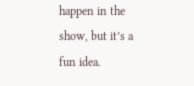happen in the show, but it’s a fun idea.